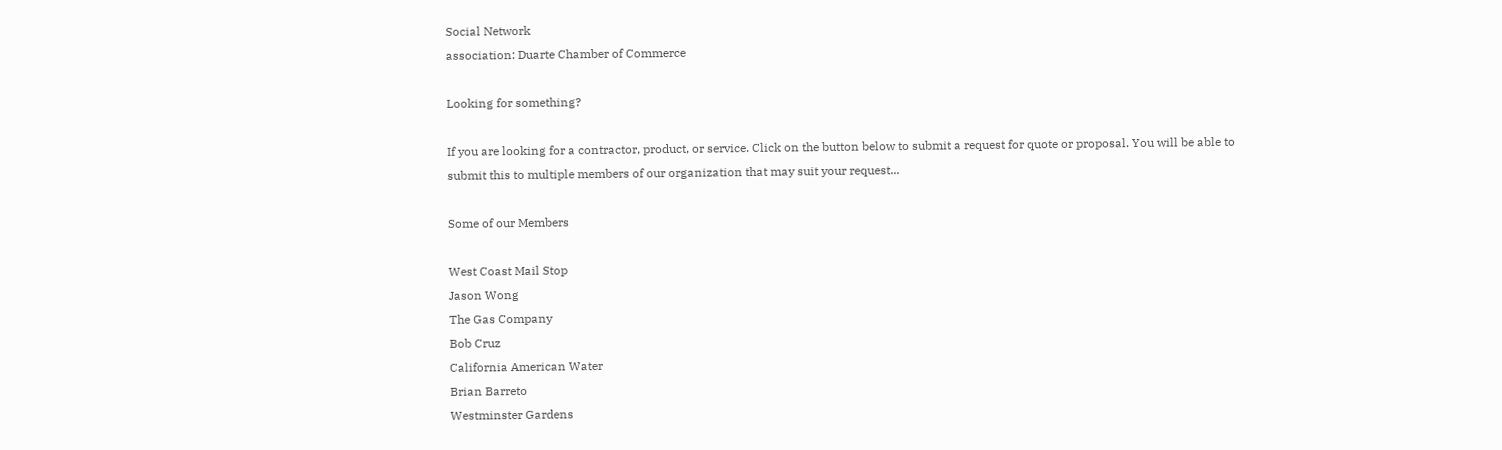Social Network
association: Duarte Chamber of Commerce

Looking for something?

If you are looking for a contractor, product, or service. Click on the button below to submit a request for quote or proposal. You will be able to submit this to multiple members of our organization that may suit your request...

Some of our Members

West Coast Mail Stop
Jason Wong
The Gas Company
Bob Cruz
California American Water
Brian Barreto
Westminster Gardens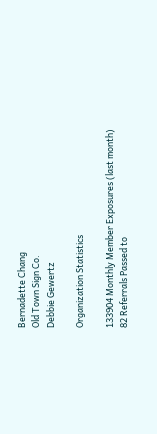Bernadette Chang
Old Town Sign Co.
Debbie Gewertz

Organization Statistics

133904 Monthly Member Exposures (last month)
82 Referrals Passed to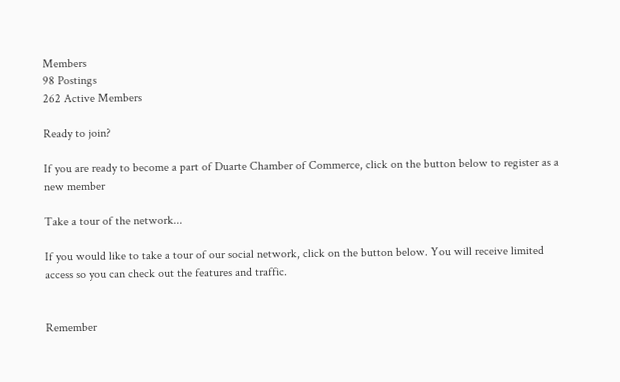Members
98 Postings
262 Active Members

Ready to join?

If you are ready to become a part of Duarte Chamber of Commerce, click on the button below to register as a new member

Take a tour of the network...

If you would like to take a tour of our social network, click on the button below. You will receive limited access so you can check out the features and traffic.


Remember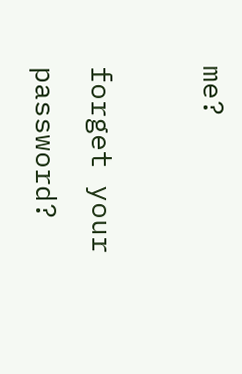me?

forget your password?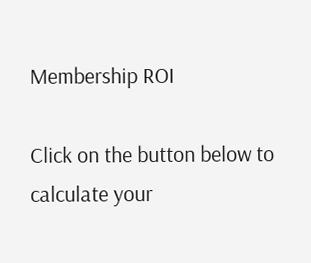Membership ROI

Click on the button below to calculate your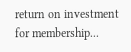return on investment for membership...